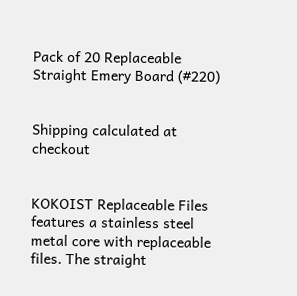Pack of 20 Replaceable Straight Emery Board (#220)


Shipping calculated at checkout


KOKOIST Replaceable Files features a stainless steel metal core with replaceable files. The straight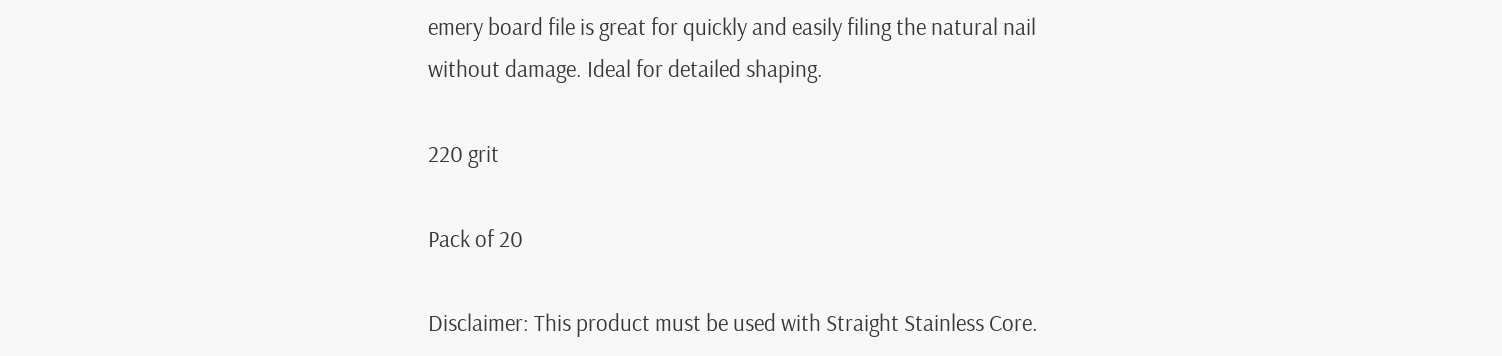emery board file is great for quickly and easily filing the natural nail without damage. Ideal for detailed shaping.

220 grit

Pack of 20

Disclaimer: This product must be used with Straight Stainless Core.